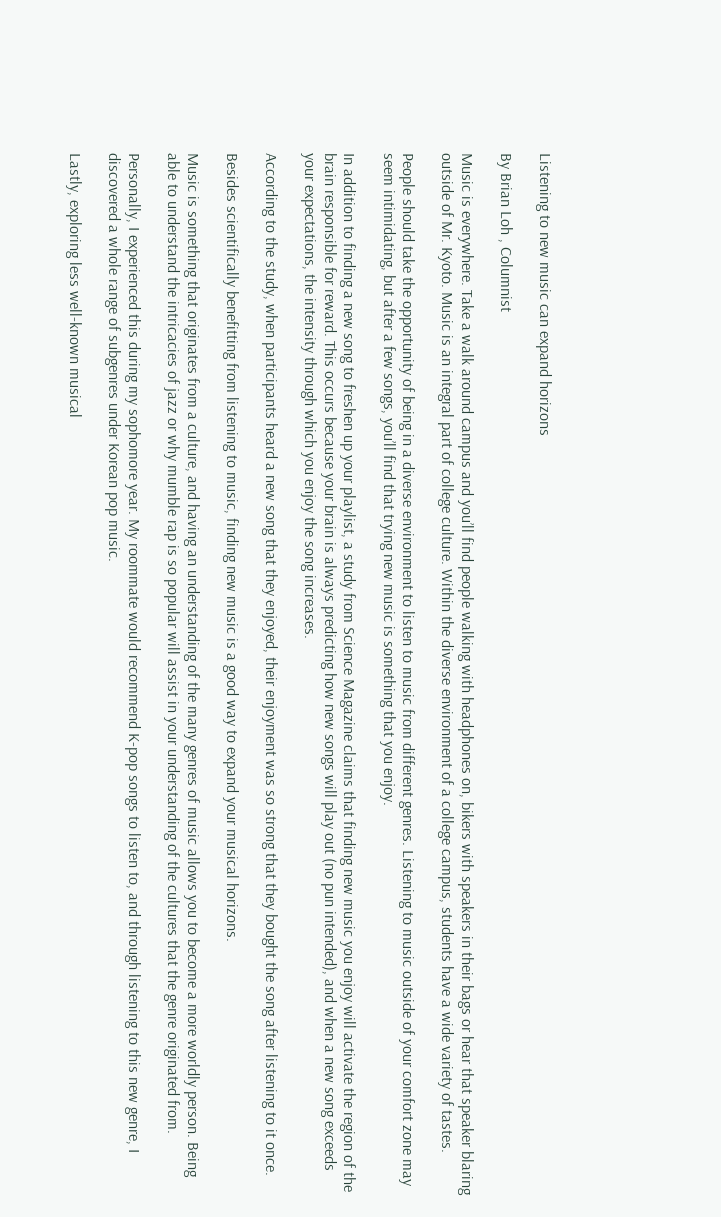Listening to new music can expand horizons

By Brian Loh , Columnist

Music is everywhere. Take a walk around campus and you’ll find people walking with headphones on, bikers with speakers in their bags or hear that speaker blaring outside of Mr. Kyoto. Music is an integral part of college culture. Within the diverse environment of a college campus, students have a wide variety of tastes.

People should take the opportunity of being in a diverse environment to listen to music from different genres. Listening to music outside of your comfort zone may seem intimidating, but after a few songs, you’ll find that trying new music is something that you enjoy.

In addition to finding a new song to freshen up your playlist, a study from Science Magazine claims that finding new music you enjoy will activate the region of the brain responsible for reward. This occurs because your brain is always predicting how new songs will play out (no pun intended), and when a new song exceeds your expectations, the intensity through which you enjoy the song increases.

According to the study, when participants heard a new song that they enjoyed, their enjoyment was so strong that they bought the song after listening to it once.

Besides scientifically benefitting from listening to music, finding new music is a good way to expand your musical horizons.

Music is something that originates from a culture, and having an understanding of the many genres of music allows you to become a more worldly person. Being able to understand the intricacies of jazz or why mumble rap is so popular will assist in your understanding of the cultures that the genre originated from.

Personally, I experienced this during my sophomore year. My roommate would recommend K-pop songs to listen to, and through listening to this new genre, I discovered a whole range of subgenres under Korean pop music.

Lastly, exploring less well-known musical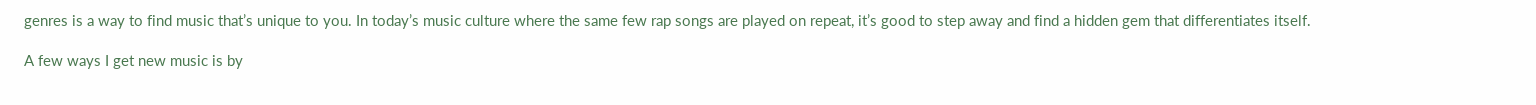genres is a way to find music that’s unique to you. In today’s music culture where the same few rap songs are played on repeat, it’s good to step away and find a hidden gem that differentiates itself.

A few ways I get new music is by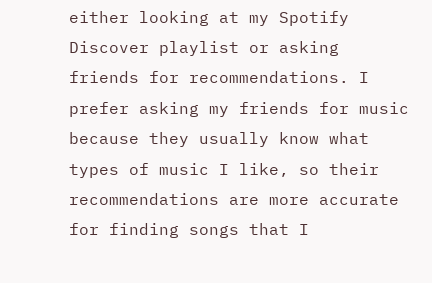either looking at my Spotify Discover playlist or asking friends for recommendations. I prefer asking my friends for music because they usually know what types of music I like, so their recommendations are more accurate for finding songs that I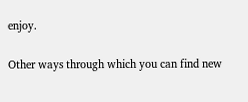enjoy.

Other ways through which you can find new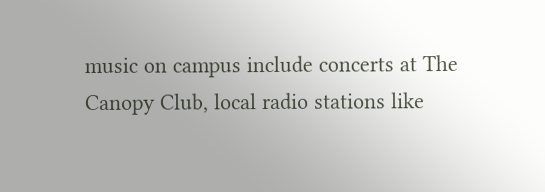music on campus include concerts at The Canopy Club, local radio stations like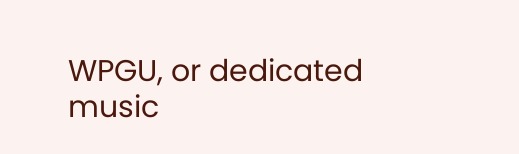WPGU, or dedicated music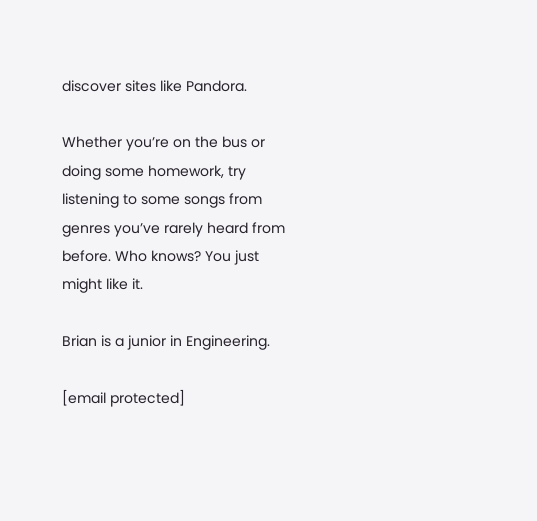discover sites like Pandora.

Whether you’re on the bus or doing some homework, try listening to some songs from genres you’ve rarely heard from before. Who knows? You just might like it.

Brian is a junior in Engineering.

[email protected]